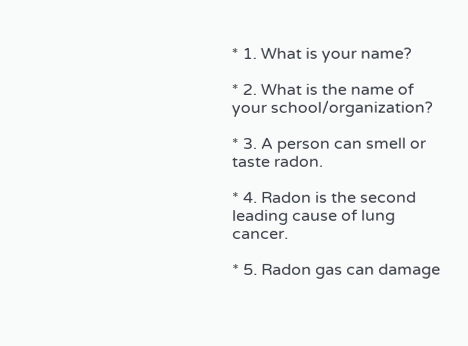* 1. What is your name?

* 2. What is the name of your school/organization?

* 3. A person can smell or taste radon.

* 4. Radon is the second leading cause of lung cancer.

* 5. Radon gas can damage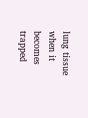lung tissue when it becomes trapped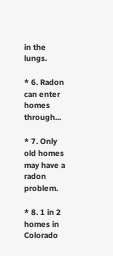in the lungs.

* 6. Radon can enter homes through...

* 7. Only old homes may have a radon problem.

* 8. 1 in 2 homes in Colorado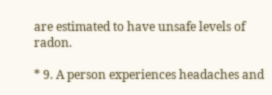are estimated to have unsafe levels of radon.

* 9. A person experiences headaches and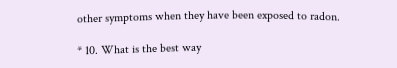other symptoms when they have been exposed to radon.

* 10. What is the best way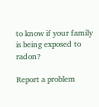to know if your family is being exposed to radon?

Report a problem